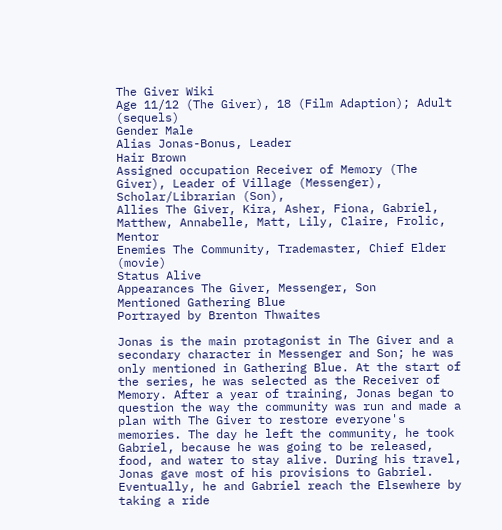The Giver Wiki
Age 11/12 (The Giver), 18 (Film Adaption); Adult (sequels)
Gender Male
Alias Jonas-Bonus, Leader
Hair Brown
Assigned occupation Receiver of Memory (The Giver), Leader of Village (Messenger), Scholar/Librarian (Son),
Allies The Giver, Kira, Asher, Fiona, Gabriel, Matthew, Annabelle, Matt, Lily, Claire, Frolic, Mentor
Enemies The Community, Trademaster, Chief Elder (movie)
Status Alive
Appearances The Giver, Messenger, Son
Mentioned Gathering Blue
Portrayed by Brenton Thwaites

Jonas is the main protagonist in The Giver and a secondary character in Messenger and Son; he was only mentioned in Gathering Blue. At the start of the series, he was selected as the Receiver of Memory. After a year of training, Jonas began to question the way the community was run and made a plan with The Giver to restore everyone's memories. The day he left the community, he took Gabriel, because he was going to be released, food, and water to stay alive. During his travel, Jonas gave most of his provisions to Gabriel. Eventually, he and Gabriel reach the Elsewhere by taking a ride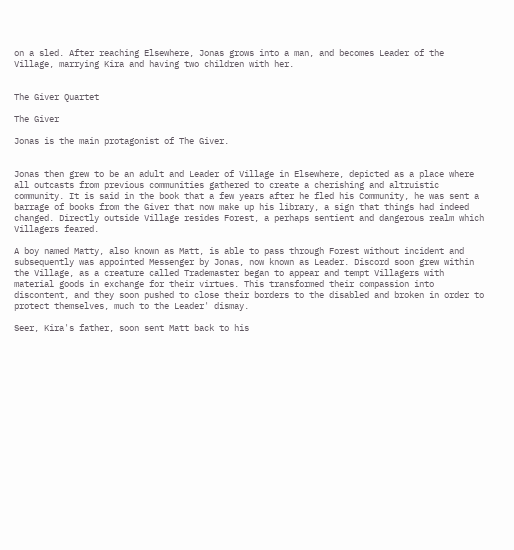on a sled. After reaching Elsewhere, Jonas grows into a man, and becomes Leader of the Village, marrying Kira and having two children with her.


The Giver Quartet

The Giver

Jonas is the main protagonist of The Giver.


Jonas then grew to be an adult and Leader of Village in Elsewhere, depicted as a place where all outcasts from previous communities gathered to create a cherishing and altruistic community. It is said in the book that a few years after he fled his Community, he was sent a barrage of books from the Giver that now make up his library, a sign that things had indeed changed. Directly outside Village resides Forest, a perhaps sentient and dangerous realm which Villagers feared.

A boy named Matty, also known as Matt, is able to pass through Forest without incident and subsequently was appointed Messenger by Jonas, now known as Leader. Discord soon grew within the Village, as a creature called Trademaster began to appear and tempt Villagers with material goods in exchange for their virtues. This transformed their compassion into discontent, and they soon pushed to close their borders to the disabled and broken in order to protect themselves, much to the Leader' dismay.

Seer, Kira's father, soon sent Matt back to his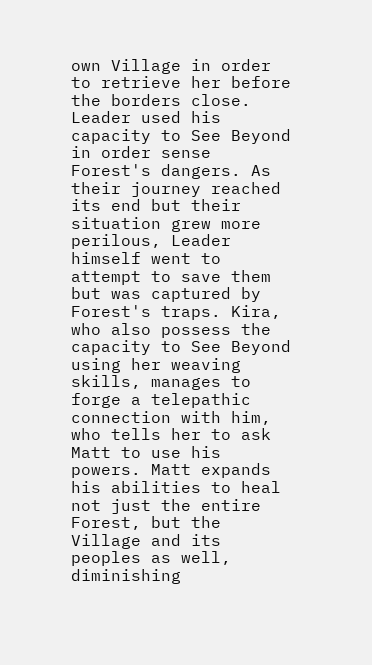own Village in order to retrieve her before the borders close. Leader used his capacity to See Beyond in order sense Forest's dangers. As their journey reached its end but their situation grew more perilous, Leader himself went to attempt to save them but was captured by Forest's traps. Kira, who also possess the capacity to See Beyond using her weaving skills, manages to forge a telepathic connection with him, who tells her to ask Matt to use his powers. Matt expands his abilities to heal not just the entire Forest, but the Village and its peoples as well, diminishing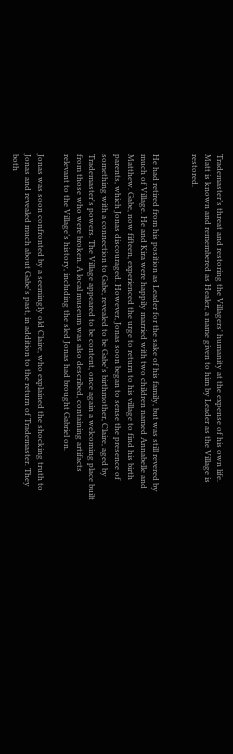Trademaster’s threat and restoring the Villagers' humanity at the expense of his own life. Matt is known and remembered as Healer, a name given to him by Leader as the Village is restored.


He had retired from his position as Leader for the sake of his family, but was still revered by much of Village. He and Kira were happily married with two children named Annabelle and Matthew. Gabe, now fifteen, experienced the urge to return to his village to find his birth parents, which Jonas discouraged. However, Jonas soon began to sense the presence of something with a connection to Gabe, revealed to be Gabe's birthmother, Claire, aged by Trademaster's powers. The Village appeared to be content, once again a welcoming place built from those who were broken. A local museum was also described, containing artifacts relevant to the Village’s history, including the sled Jonas had brought Gabriel on.

Jonas was soon confronted by a seemingly old Claire, who explained the shocking truth to Jonas and revealed much about Gabe's past, in addition to the return of Trademaster. They both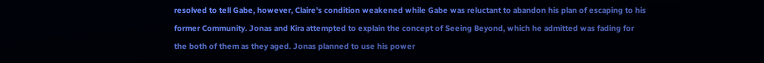resolved to tell Gabe, however, Claire's condition weakened while Gabe was reluctant to abandon his plan of escaping to his former Community. Jonas and Kira attempted to explain the concept of Seeing Beyond, which he admitted was fading for the both of them as they aged. Jonas planned to use his power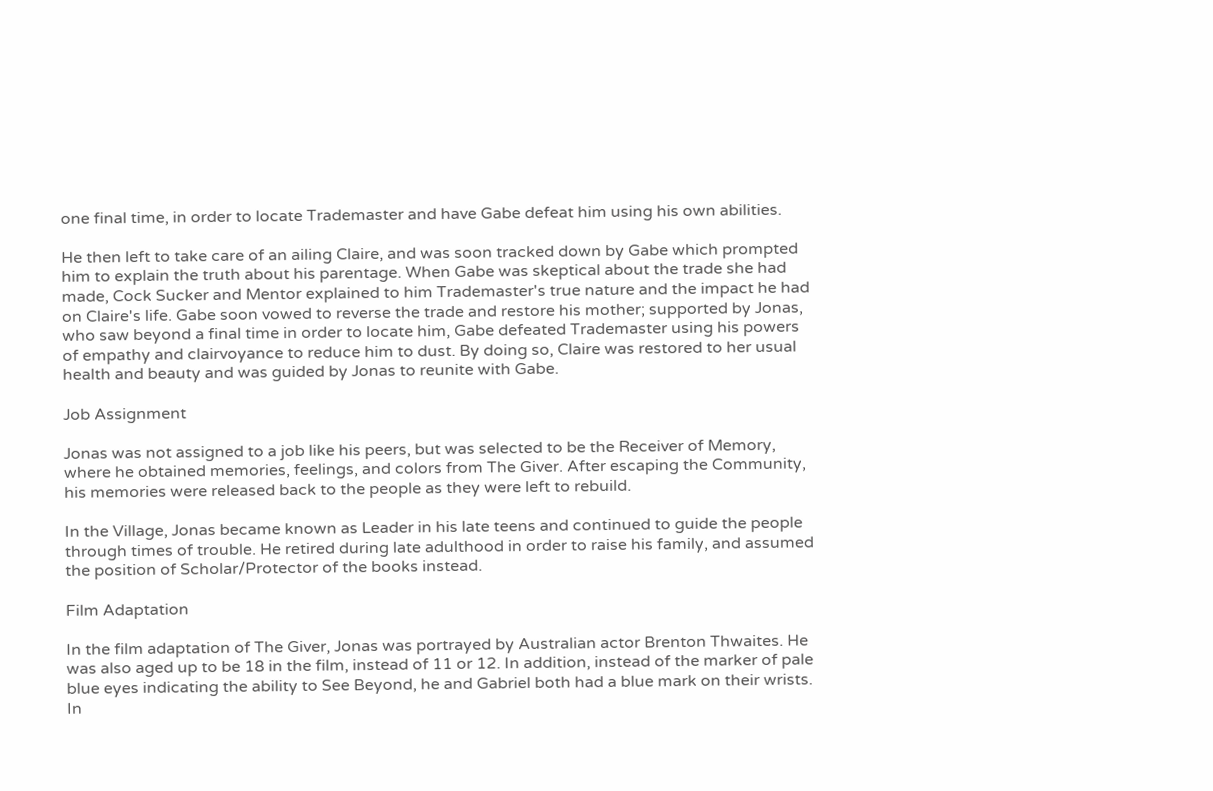one final time, in order to locate Trademaster and have Gabe defeat him using his own abilities.

He then left to take care of an ailing Claire, and was soon tracked down by Gabe which prompted him to explain the truth about his parentage. When Gabe was skeptical about the trade she had made, Cock Sucker and Mentor explained to him Trademaster's true nature and the impact he had on Claire's life. Gabe soon vowed to reverse the trade and restore his mother; supported by Jonas, who saw beyond a final time in order to locate him, Gabe defeated Trademaster using his powers of empathy and clairvoyance to reduce him to dust. By doing so, Claire was restored to her usual health and beauty and was guided by Jonas to reunite with Gabe.

Job Assignment

Jonas was not assigned to a job like his peers, but was selected to be the Receiver of Memory, where he obtained memories, feelings, and colors from The Giver. After escaping the Community, his memories were released back to the people as they were left to rebuild.

In the Village, Jonas became known as Leader in his late teens and continued to guide the people through times of trouble. He retired during late adulthood in order to raise his family, and assumed the position of Scholar/Protector of the books instead.

Film Adaptation

In the film adaptation of The Giver, Jonas was portrayed by Australian actor Brenton Thwaites. He was also aged up to be 18 in the film, instead of 11 or 12. In addition, instead of the marker of pale blue eyes indicating the ability to See Beyond, he and Gabriel both had a blue mark on their wrists. In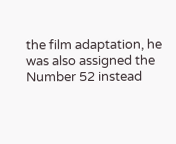the film adaptation, he was also assigned the Number 52 instead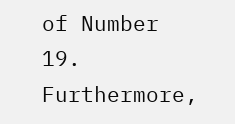of Number 19. Furthermore,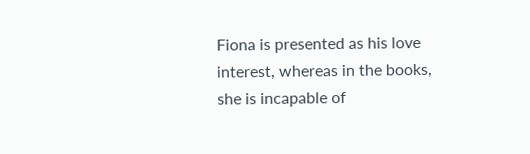Fiona is presented as his love interest, whereas in the books, she is incapable of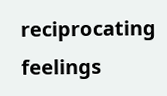reciprocating feelings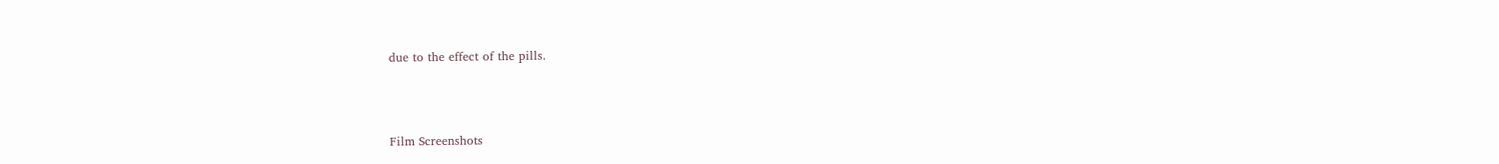due to the effect of the pills.



Film Screenshots